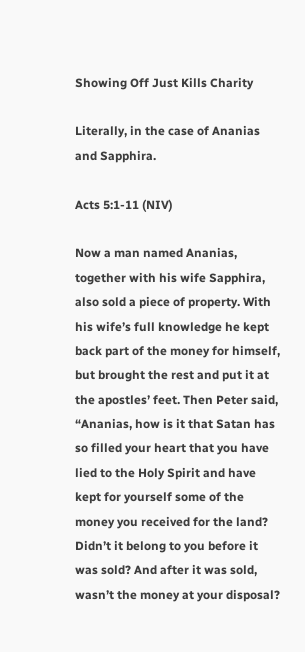Showing Off Just Kills Charity

Literally, in the case of Ananias and Sapphira.

Acts 5:1-11 (NIV)

Now a man named Ananias, together with his wife Sapphira, also sold a piece of property. With his wife’s full knowledge he kept back part of the money for himself, but brought the rest and put it at the apostles’ feet. Then Peter said, “Ananias, how is it that Satan has so filled your heart that you have lied to the Holy Spirit and have kept for yourself some of the money you received for the land? Didn’t it belong to you before it was sold? And after it was sold, wasn’t the money at your disposal?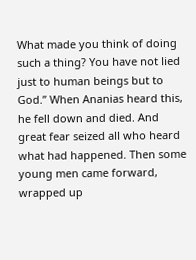What made you think of doing such a thing? You have not lied just to human beings but to God.” When Ananias heard this, he fell down and died. And great fear seized all who heard what had happened. Then some young men came forward, wrapped up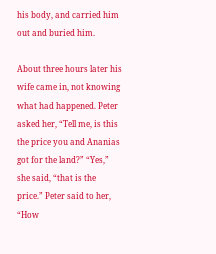his body, and carried him out and buried him.

About three hours later his wife came in, not knowing what had happened. Peter asked her, “Tell me, is this the price you and Ananias got for the land?” “Yes,” she said, “that is the price.” Peter said to her, “How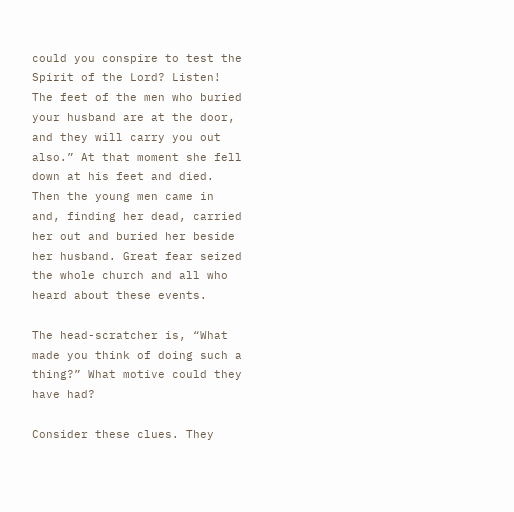could you conspire to test the Spirit of the Lord? Listen! The feet of the men who buried your husband are at the door, and they will carry you out also.” At that moment she fell down at his feet and died. Then the young men came in and, finding her dead, carried her out and buried her beside her husband. Great fear seized the whole church and all who heard about these events.

The head-scratcher is, “What made you think of doing such a thing?” What motive could they have had?

Consider these clues. They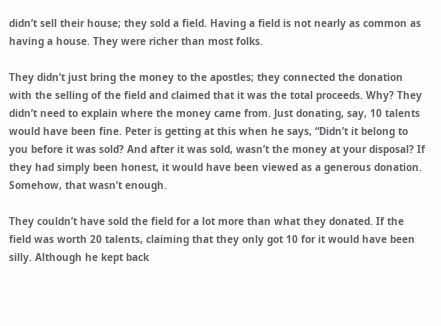didn’t sell their house; they sold a field. Having a field is not nearly as common as having a house. They were richer than most folks.

They didn’t just bring the money to the apostles; they connected the donation with the selling of the field and claimed that it was the total proceeds. Why? They didn’t need to explain where the money came from. Just donating, say, 10 talents would have been fine. Peter is getting at this when he says, “Didn’t it belong to you before it was sold? And after it was sold, wasn’t the money at your disposal? If they had simply been honest, it would have been viewed as a generous donation. Somehow, that wasn’t enough.

They couldn’t have sold the field for a lot more than what they donated. If the field was worth 20 talents, claiming that they only got 10 for it would have been silly. Although he kept back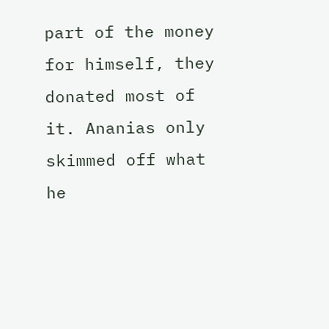part of the money for himself, they donated most of it. Ananias only skimmed off what he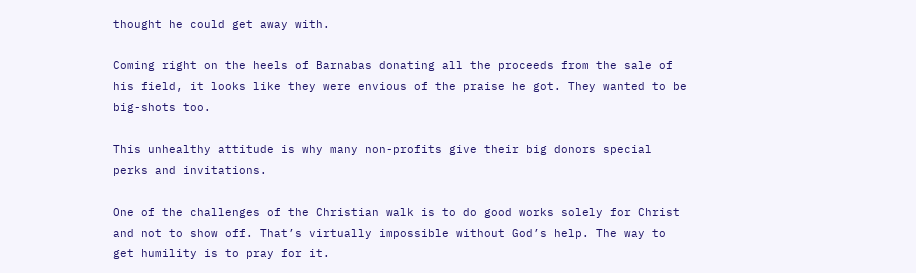thought he could get away with.

Coming right on the heels of Barnabas donating all the proceeds from the sale of his field, it looks like they were envious of the praise he got. They wanted to be big-shots too.

This unhealthy attitude is why many non-profits give their big donors special perks and invitations.

One of the challenges of the Christian walk is to do good works solely for Christ and not to show off. That’s virtually impossible without God’s help. The way to get humility is to pray for it.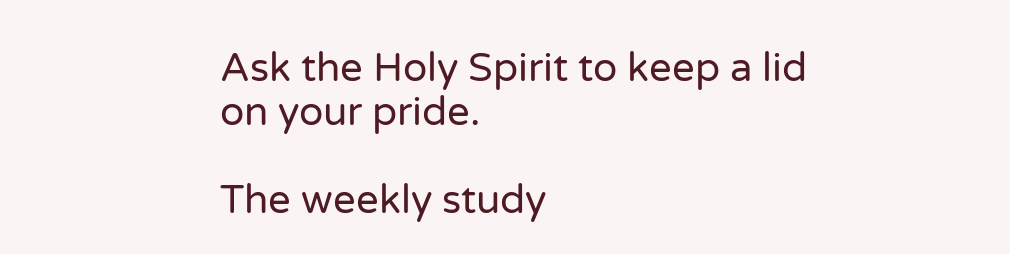Ask the Holy Spirit to keep a lid on your pride.

The weekly study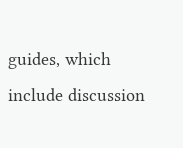guides, which include discussion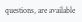questions, are available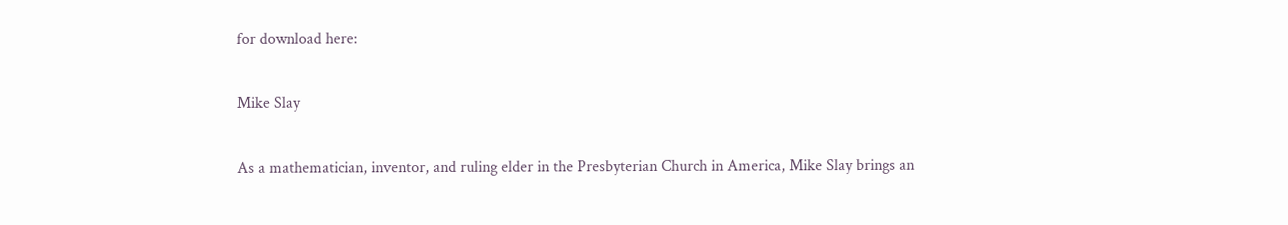for download here:

Mike Slay

As a mathematician, inventor, and ruling elder in the Presbyterian Church in America, Mike Slay brings an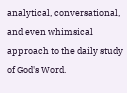analytical, conversational, and even whimsical approach to the daily study of God's Word.